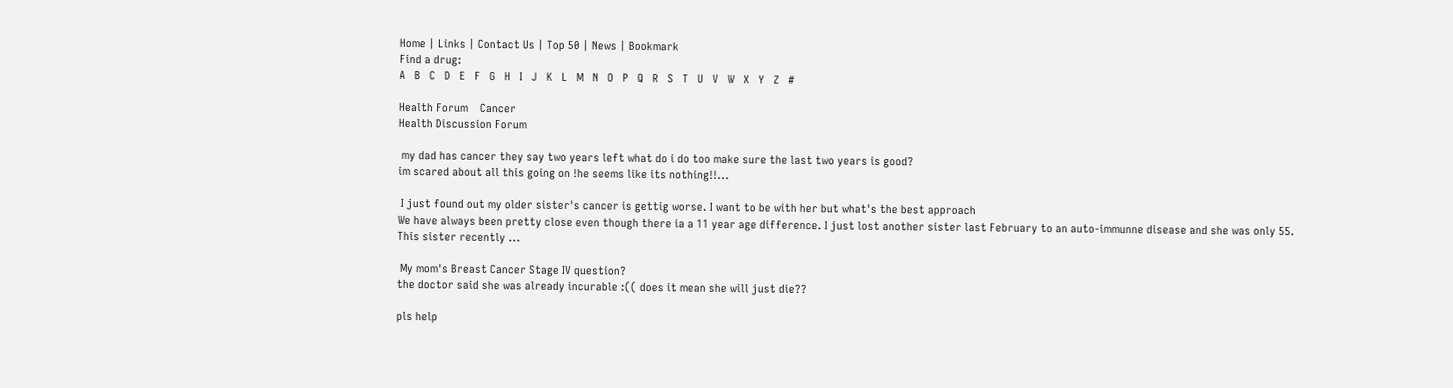Home | Links | Contact Us | Top 50 | News | Bookmark
Find a drug:
A   B   C   D   E   F   G   H   I   J   K   L   M   N   O   P   Q   R   S   T   U   V   W   X   Y   Z   #

Health Forum    Cancer
Health Discussion Forum

 my dad has cancer they say two years left what do i do too make sure the last two years is good?
im scared about all this going on !he seems like its nothing!!...

 I just found out my older sister's cancer is gettig worse. I want to be with her but what's the best approach
We have always been pretty close even though there ia a 11 year age difference. I just lost another sister last February to an auto-immunne disease and she was only 55.
This sister recently ...

 My mom's Breast Cancer Stage IV question?
the doctor said she was already incurable :(( does it mean she will just die??

pls help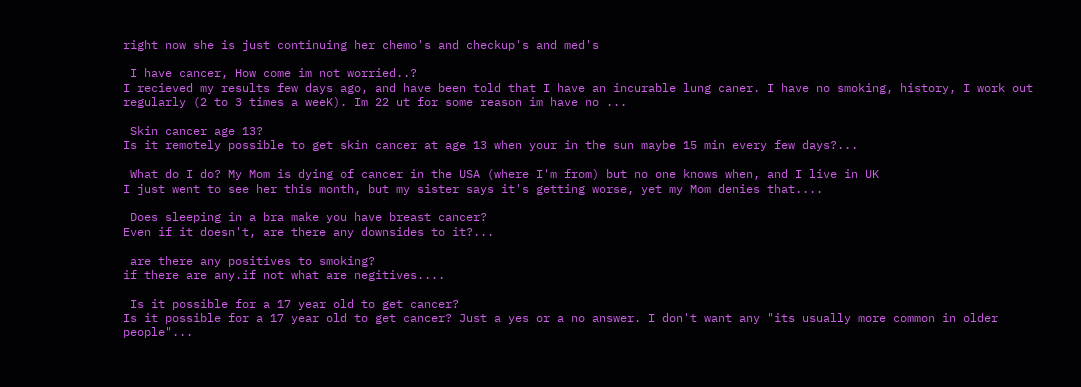right now she is just continuing her chemo's and checkup's and med's

 I have cancer, How come im not worried..?
I recieved my results few days ago, and have been told that I have an incurable lung caner. I have no smoking, history, I work out regularly (2 to 3 times a weeK). Im 22 ut for some reason im have no ...

 Skin cancer age 13?
Is it remotely possible to get skin cancer at age 13 when your in the sun maybe 15 min every few days?...

 What do I do? My Mom is dying of cancer in the USA (where I'm from) but no one knows when, and I live in UK
I just went to see her this month, but my sister says it's getting worse, yet my Mom denies that....

 Does sleeping in a bra make you have breast cancer?
Even if it doesn't, are there any downsides to it?...

 are there any positives to smoking?
if there are any.if not what are negitives....

 Is it possible for a 17 year old to get cancer?
Is it possible for a 17 year old to get cancer? Just a yes or a no answer. I don't want any "its usually more common in older people"...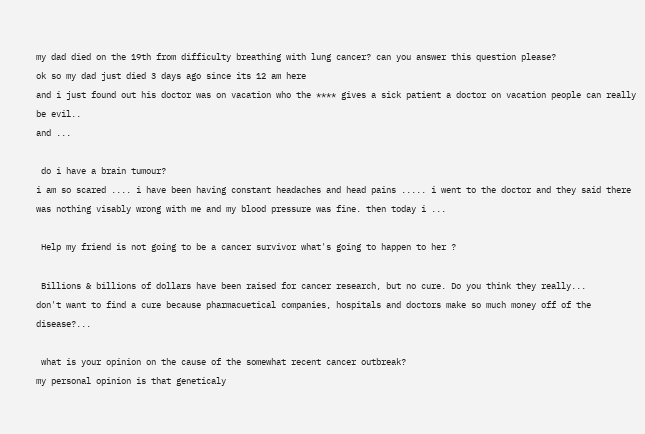my dad died on the 19th from difficulty breathing with lung cancer? can you answer this question please?
ok so my dad just died 3 days ago since its 12 am here
and i just found out his doctor was on vacation who the **** gives a sick patient a doctor on vacation people can really be evil..
and ...

 do i have a brain tumour?
i am so scared .... i have been having constant headaches and head pains ..... i went to the doctor and they said there was nothing visably wrong with me and my blood pressure was fine. then today i ...

 Help my friend is not going to be a cancer survivor what's going to happen to her ?

 Billions & billions of dollars have been raised for cancer research, but no cure. Do you think they really...
don't want to find a cure because pharmacuetical companies, hospitals and doctors make so much money off of the disease?...

 what is your opinion on the cause of the somewhat recent cancer outbreak?
my personal opinion is that geneticaly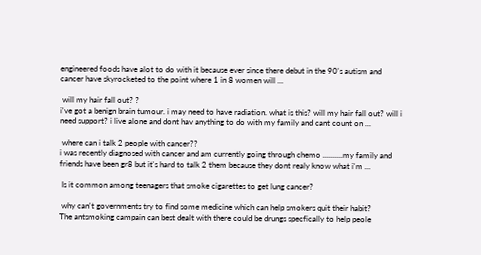engineered foods have alot to do with it because ever since there debut in the 90's autism and cancer have skyrocketed to the point where 1 in 8 women will ...

 will my hair fall out? ?
i've got a benign brain tumour. i may need to have radiation. what is this? will my hair fall out? will i need support? i live alone and dont hav anything to do with my family and cant count on ...

 where can i talk 2 people with cancer??
i was recently diagnosed with cancer and am currently going through chemo ..........my family and friends have been gr8 but it's hard to talk 2 them because they dont realy know what i'm ...

 Is it common among teenagers that smoke cigarettes to get lung cancer?

 why can't governments try to find some medicine which can help smokers quit their habit?
The antsmoking campain can best dealt with there could be drungs specfically to help peole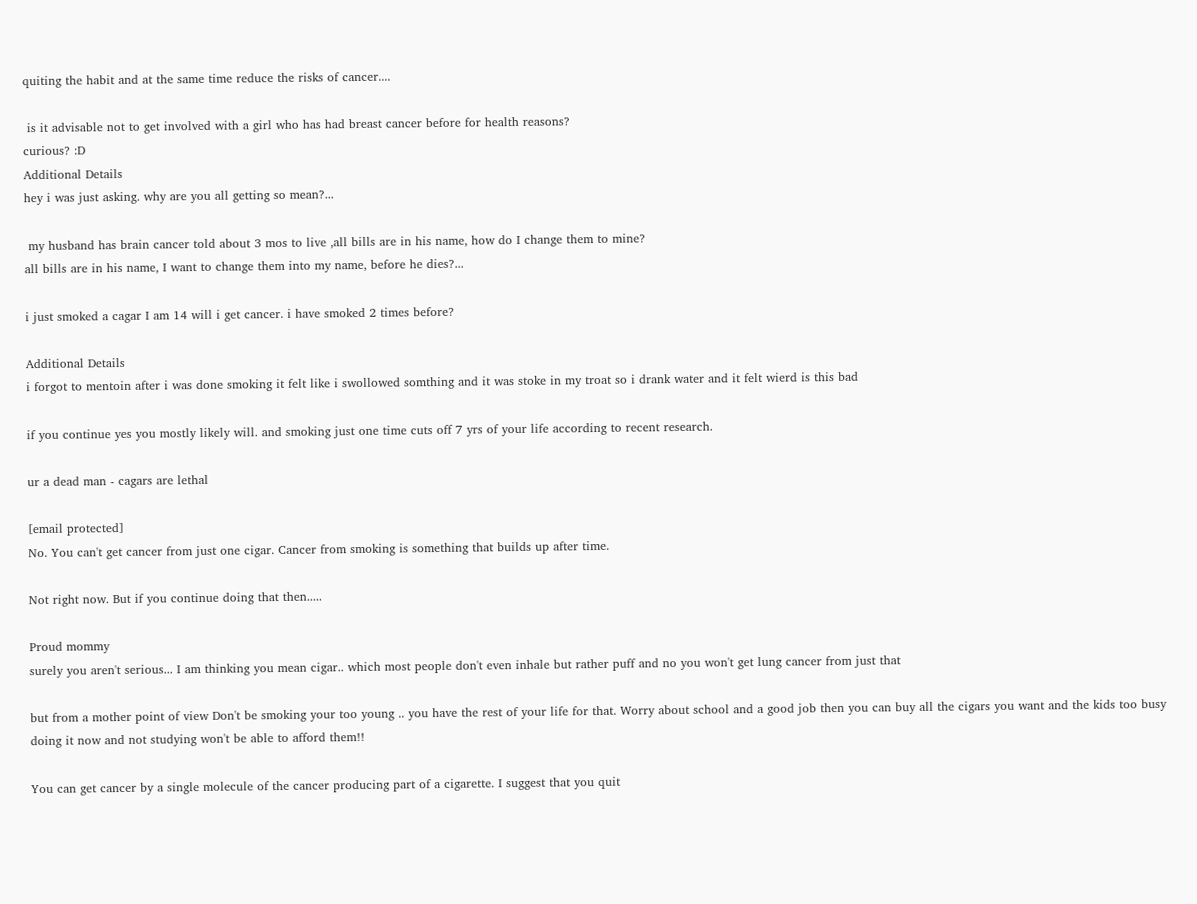quiting the habit and at the same time reduce the risks of cancer....

 is it advisable not to get involved with a girl who has had breast cancer before for health reasons?
curious? :D
Additional Details
hey i was just asking. why are you all getting so mean?...

 my husband has brain cancer told about 3 mos to live ,all bills are in his name, how do I change them to mine?
all bills are in his name, I want to change them into my name, before he dies?...

i just smoked a cagar I am 14 will i get cancer. i have smoked 2 times before?

Additional Details
i forgot to mentoin after i was done smoking it felt like i swollowed somthing and it was stoke in my troat so i drank water and it felt wierd is this bad

if you continue yes you mostly likely will. and smoking just one time cuts off 7 yrs of your life according to recent research.

ur a dead man - cagars are lethal

[email protected]
No. You can't get cancer from just one cigar. Cancer from smoking is something that builds up after time.

Not right now. But if you continue doing that then.....

Proud mommy
surely you aren't serious... I am thinking you mean cigar.. which most people don't even inhale but rather puff and no you won't get lung cancer from just that

but from a mother point of view Don't be smoking your too young .. you have the rest of your life for that. Worry about school and a good job then you can buy all the cigars you want and the kids too busy doing it now and not studying won't be able to afford them!!

You can get cancer by a single molecule of the cancer producing part of a cigarette. I suggest that you quit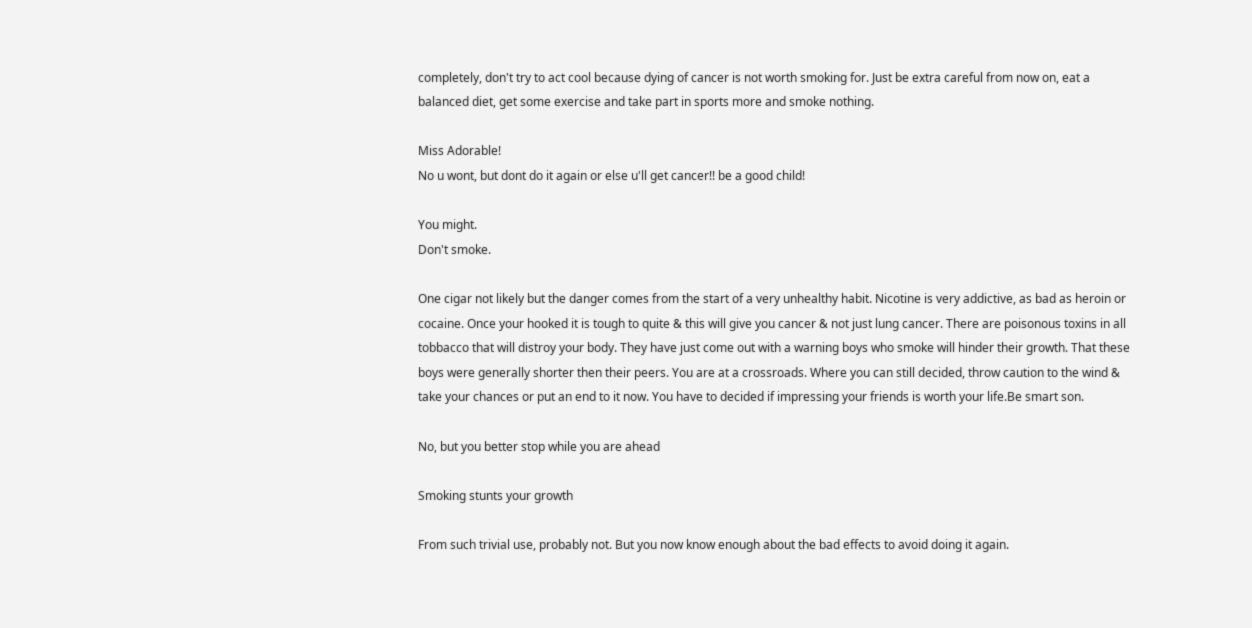completely, don't try to act cool because dying of cancer is not worth smoking for. Just be extra careful from now on, eat a balanced diet, get some exercise and take part in sports more and smoke nothing.

Miss Adorable!
No u wont, but dont do it again or else u'll get cancer!! be a good child!

You might.
Don't smoke.

One cigar not likely but the danger comes from the start of a very unhealthy habit. Nicotine is very addictive, as bad as heroin or cocaine. Once your hooked it is tough to quite & this will give you cancer & not just lung cancer. There are poisonous toxins in all tobbacco that will distroy your body. They have just come out with a warning boys who smoke will hinder their growth. That these boys were generally shorter then their peers. You are at a crossroads. Where you can still decided, throw caution to the wind & take your chances or put an end to it now. You have to decided if impressing your friends is worth your life.Be smart son.

No, but you better stop while you are ahead

Smoking stunts your growth

From such trivial use, probably not. But you now know enough about the bad effects to avoid doing it again.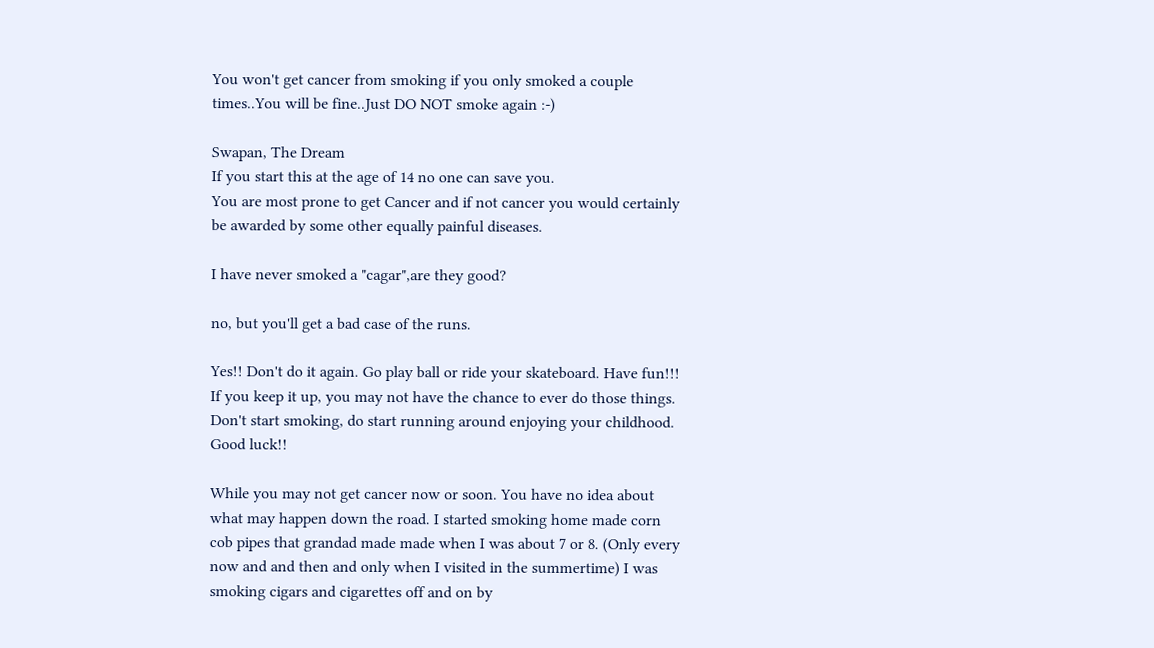You won't get cancer from smoking if you only smoked a couple times..You will be fine..Just DO NOT smoke again :-)

Swapan, The Dream
If you start this at the age of 14 no one can save you.
You are most prone to get Cancer and if not cancer you would certainly be awarded by some other equally painful diseases.

I have never smoked a "cagar",are they good?

no, but you'll get a bad case of the runs.

Yes!! Don't do it again. Go play ball or ride your skateboard. Have fun!!!
If you keep it up, you may not have the chance to ever do those things. Don't start smoking, do start running around enjoying your childhood. Good luck!!

While you may not get cancer now or soon. You have no idea about what may happen down the road. I started smoking home made corn cob pipes that grandad made made when I was about 7 or 8. (Only every now and and then and only when I visited in the summertime) I was smoking cigars and cigarettes off and on by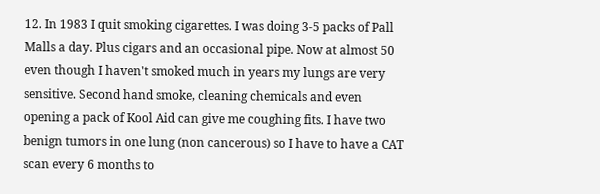12. In 1983 I quit smoking cigarettes. I was doing 3-5 packs of Pall Malls a day. Plus cigars and an occasional pipe. Now at almost 50 even though I haven't smoked much in years my lungs are very sensitive. Second hand smoke, cleaning chemicals and even opening a pack of Kool Aid can give me coughing fits. I have two benign tumors in one lung (non cancerous) so I have to have a CAT scan every 6 months to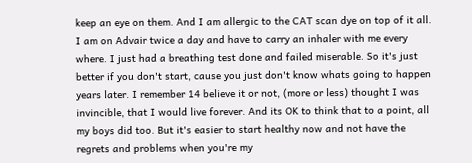keep an eye on them. And I am allergic to the CAT scan dye on top of it all. I am on Advair twice a day and have to carry an inhaler with me every where. I just had a breathing test done and failed miserable. So it's just better if you don't start, cause you just don't know whats going to happen years later. I remember 14 believe it or not, (more or less) thought I was invincible, that I would live forever. And its OK to think that to a point, all my boys did too. But it's easier to start healthy now and not have the regrets and problems when you're my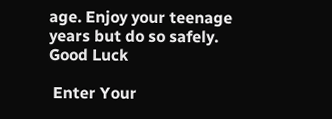age. Enjoy your teenage years but do so safely. Good Luck

 Enter Your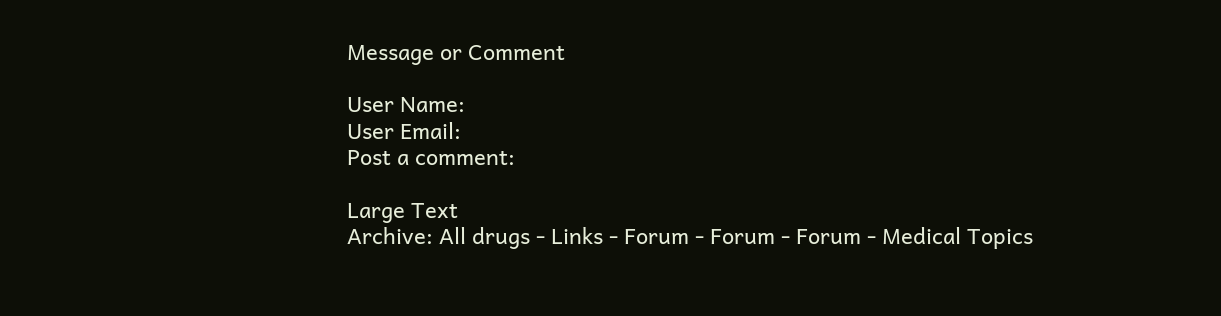Message or Comment

User Name:
User Email:
Post a comment:

Large Text
Archive: All drugs - Links - Forum - Forum - Forum - Medical Topics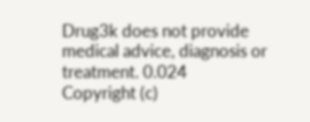Drug3k does not provide medical advice, diagnosis or treatment. 0.024
Copyright (c)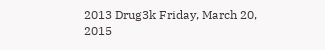2013 Drug3k Friday, March 20, 2015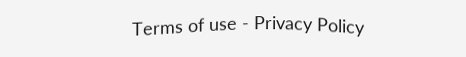Terms of use - Privacy Policy